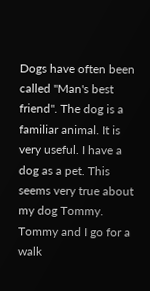Dogs have often been called "Man's best friend". The dog is a familiar animal. It is very useful. I have a dog as a pet. This seems very true about my dog Tommy. Tommy and I go for a walk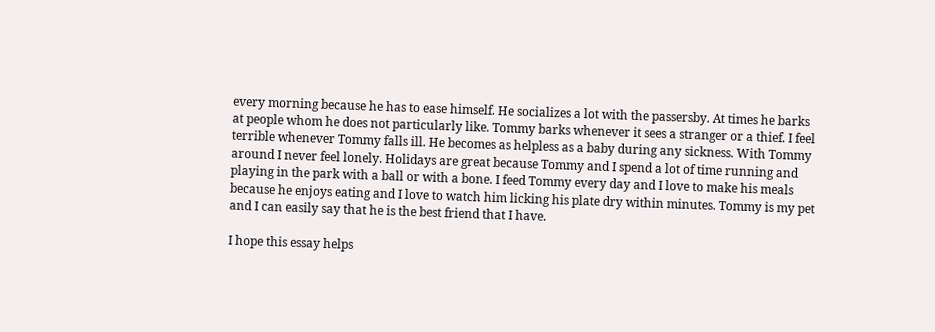every morning because he has to ease himself. He socializes a lot with the passersby. At times he barks at people whom he does not particularly like. Tommy barks whenever it sees a stranger or a thief. I feel terrible whenever Tommy falls ill. He becomes as helpless as a baby during any sickness. With Tommy around I never feel lonely. Holidays are great because Tommy and I spend a lot of time running and playing in the park with a ball or with a bone. I feed Tommy every day and I love to make his meals because he enjoys eating and I love to watch him licking his plate dry within minutes. Tommy is my pet and I can easily say that he is the best friend that I have.

I hope this essay helps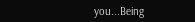you...Being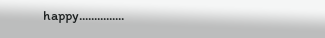happy...............